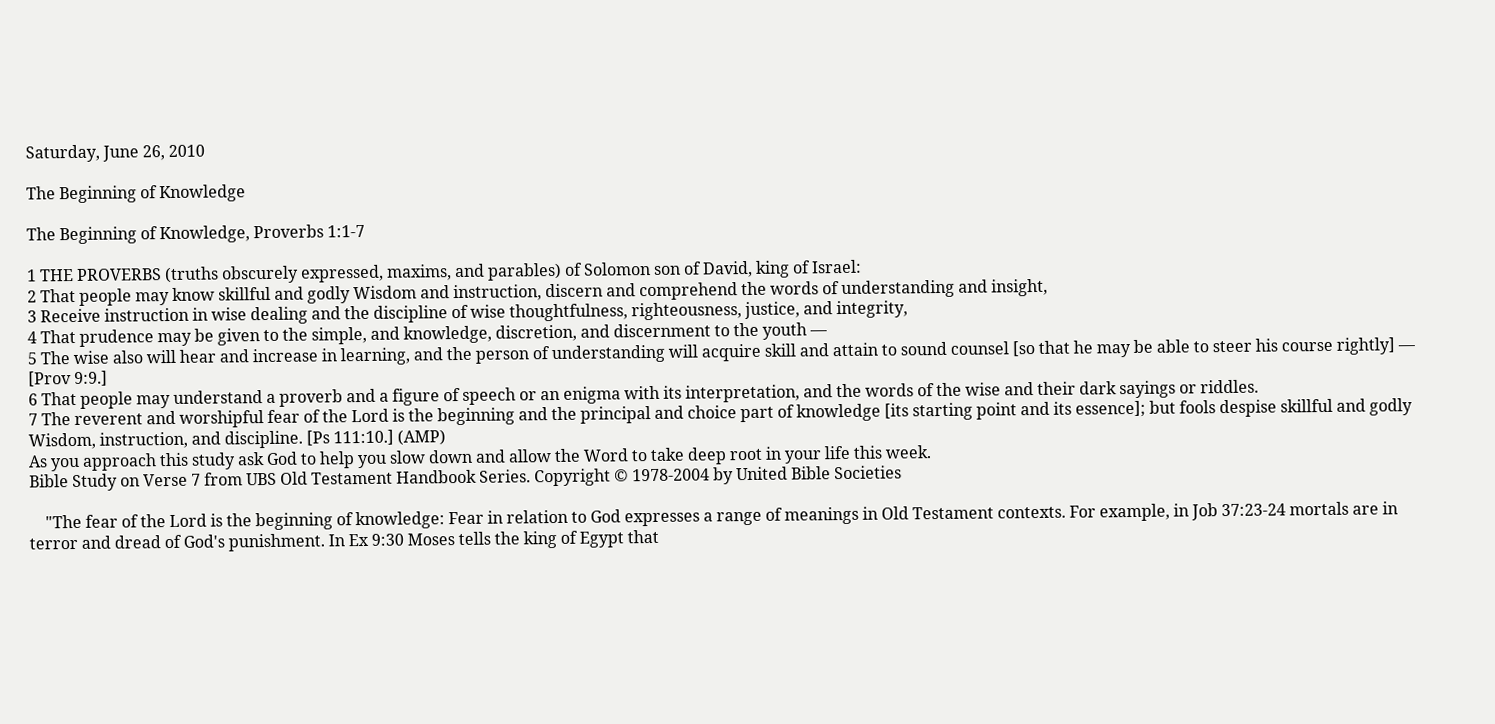Saturday, June 26, 2010

The Beginning of Knowledge

The Beginning of Knowledge, Proverbs 1:1-7

1 THE PROVERBS (truths obscurely expressed, maxims, and parables) of Solomon son of David, king of Israel:
2 That people may know skillful and godly Wisdom and instruction, discern and comprehend the words of understanding and insight,
3 Receive instruction in wise dealing and the discipline of wise thoughtfulness, righteousness, justice, and integrity,
4 That prudence may be given to the simple, and knowledge, discretion, and discernment to the youth —
5 The wise also will hear and increase in learning, and the person of understanding will acquire skill and attain to sound counsel [so that he may be able to steer his course rightly] — [Prov 9:9.]
6 That people may understand a proverb and a figure of speech or an enigma with its interpretation, and the words of the wise and their dark sayings or riddles.
7 The reverent and worshipful fear of the Lord is the beginning and the principal and choice part of knowledge [its starting point and its essence]; but fools despise skillful and godly Wisdom, instruction, and discipline. [Ps 111:10.] (AMP)
As you approach this study ask God to help you slow down and allow the Word to take deep root in your life this week.
Bible Study on Verse 7 from UBS Old Testament Handbook Series. Copyright © 1978-2004 by United Bible Societies

    "The fear of the Lord is the beginning of knowledge: Fear in relation to God expresses a range of meanings in Old Testament contexts. For example, in Job 37:23-24 mortals are in terror and dread of God's punishment. In Ex 9:30 Moses tells the king of Egypt that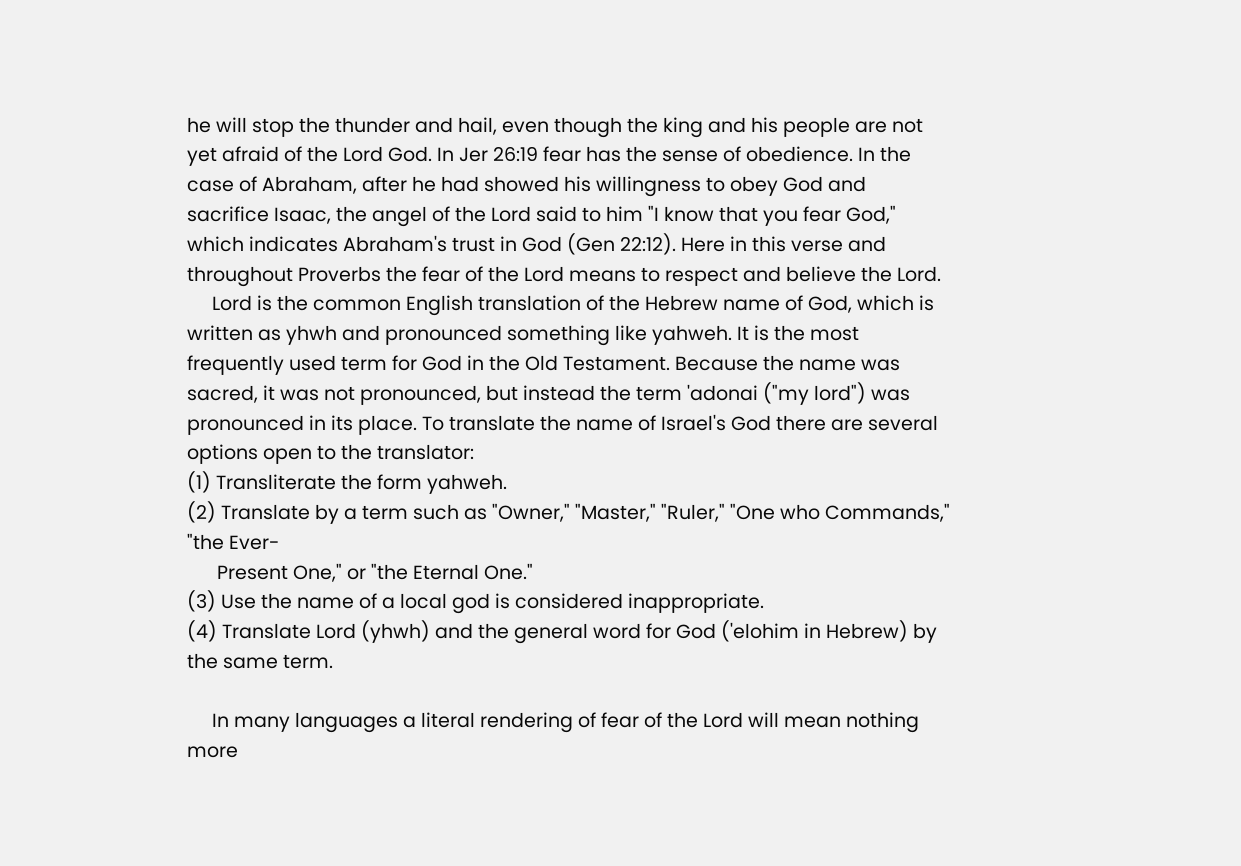he will stop the thunder and hail, even though the king and his people are not yet afraid of the Lord God. In Jer 26:19 fear has the sense of obedience. In the case of Abraham, after he had showed his willingness to obey God and sacrifice Isaac, the angel of the Lord said to him "I know that you fear God," which indicates Abraham's trust in God (Gen 22:12). Here in this verse and throughout Proverbs the fear of the Lord means to respect and believe the Lord.
     Lord is the common English translation of the Hebrew name of God, which is written as yhwh and pronounced something like yahweh. It is the most frequently used term for God in the Old Testament. Because the name was sacred, it was not pronounced, but instead the term 'adonai ("my lord") was pronounced in its place. To translate the name of Israel's God there are several options open to the translator:
(1) Transliterate the form yahweh.
(2) Translate by a term such as "Owner," "Master," "Ruler," "One who Commands," "the Ever-
      Present One," or "the Eternal One."
(3) Use the name of a local god is considered inappropriate.
(4) Translate Lord (yhwh) and the general word for God ('elohim in Hebrew) by the same term.

     In many languages a literal rendering of fear of the Lord will mean nothing more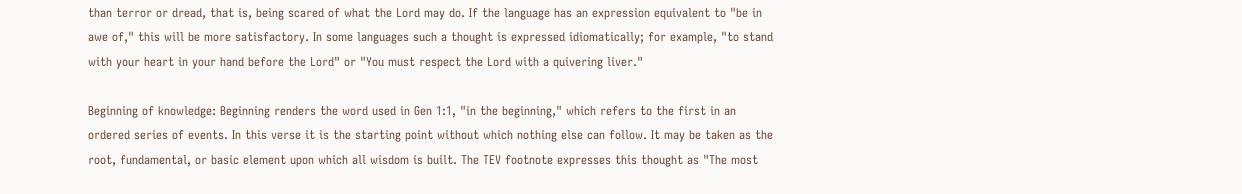than terror or dread, that is, being scared of what the Lord may do. If the language has an expression equivalent to "be in awe of," this will be more satisfactory. In some languages such a thought is expressed idiomatically; for example, "to stand with your heart in your hand before the Lord" or "You must respect the Lord with a quivering liver."

Beginning of knowledge: Beginning renders the word used in Gen 1:1, "in the beginning," which refers to the first in an ordered series of events. In this verse it is the starting point without which nothing else can follow. It may be taken as the root, fundamental, or basic element upon which all wisdom is built. The TEV footnote expresses this thought as "The most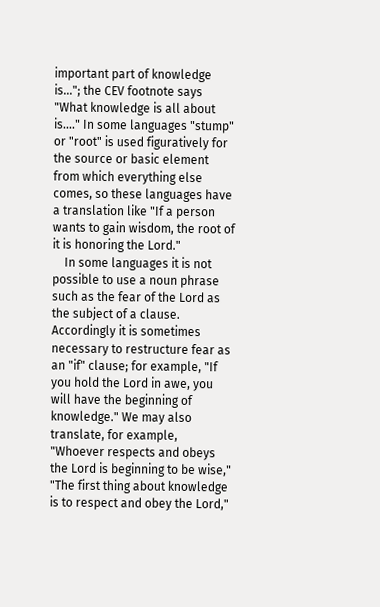important part of knowledge is..."; the CEV footnote says "What knowledge is all about is...." In some languages "stump" or "root" is used figuratively for the source or basic element from which everything else comes, so these languages have a translation like "If a person wants to gain wisdom, the root of it is honoring the Lord."
    In some languages it is not possible to use a noun phrase such as the fear of the Lord as the subject of a clause. Accordingly it is sometimes necessary to restructure fear as an "if" clause; for example, "If you hold the Lord in awe, you will have the beginning of knowledge." We may also translate, for example, "Whoever respects and obeys the Lord is beginning to be wise," "The first thing about knowledge is to respect and obey the Lord,"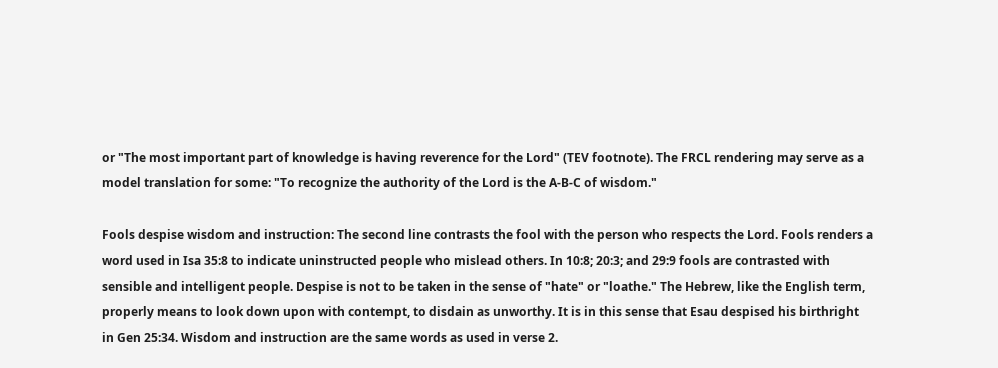or "The most important part of knowledge is having reverence for the Lord" (TEV footnote). The FRCL rendering may serve as a model translation for some: "To recognize the authority of the Lord is the A-B-C of wisdom."

Fools despise wisdom and instruction: The second line contrasts the fool with the person who respects the Lord. Fools renders a word used in Isa 35:8 to indicate uninstructed people who mislead others. In 10:8; 20:3; and 29:9 fools are contrasted with sensible and intelligent people. Despise is not to be taken in the sense of "hate" or "loathe." The Hebrew, like the English term, properly means to look down upon with contempt, to disdain as unworthy. It is in this sense that Esau despised his birthright in Gen 25:34. Wisdom and instruction are the same words as used in verse 2.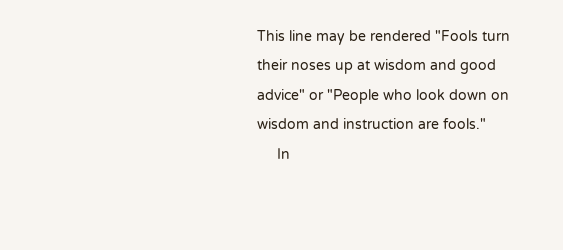This line may be rendered "Fools turn their noses up at wisdom and good advice" or "People who look down on wisdom and instruction are fools."
     In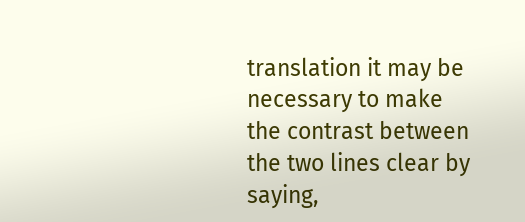translation it may be necessary to make the contrast between the two lines clear by saying,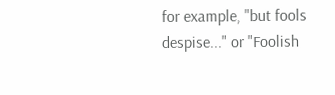for example, "but fools despise..." or "Foolish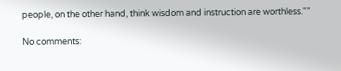people, on the other hand, think wisdom and instruction are worthless.""

No comments: